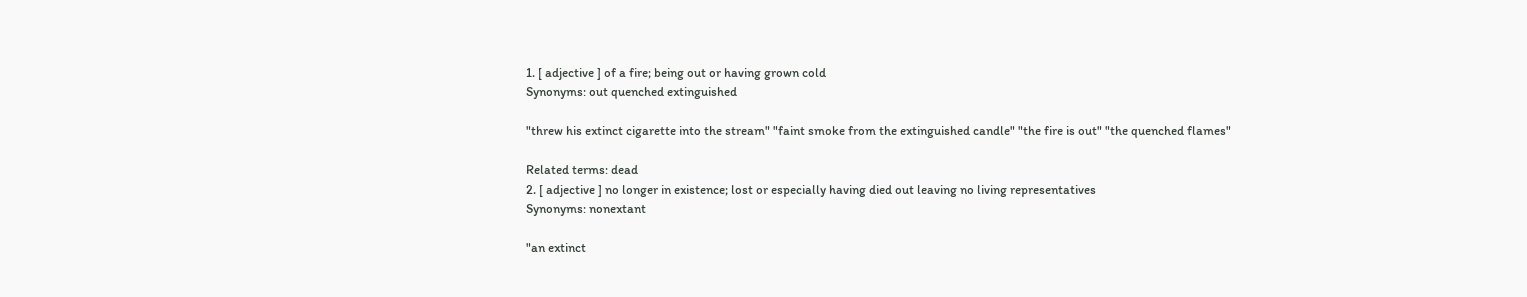1. [ adjective ] of a fire; being out or having grown cold
Synonyms: out quenched extinguished

"threw his extinct cigarette into the stream" "faint smoke from the extinguished candle" "the fire is out" "the quenched flames"

Related terms: dead
2. [ adjective ] no longer in existence; lost or especially having died out leaving no living representatives
Synonyms: nonextant

"an extinct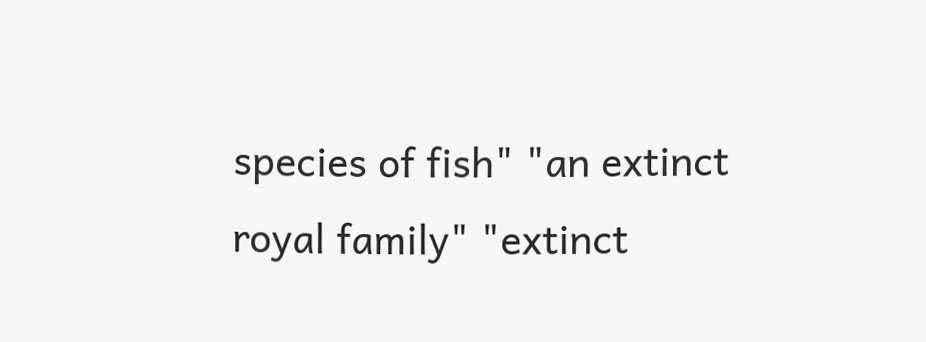species of fish" "an extinct royal family" "extinct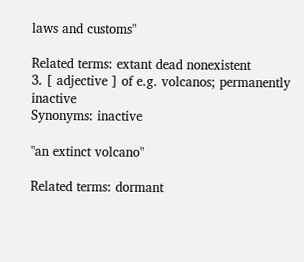laws and customs"

Related terms: extant dead nonexistent
3. [ adjective ] of e.g. volcanos; permanently inactive
Synonyms: inactive

"an extinct volcano"

Related terms: dormant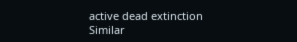active dead extinction
Similar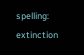spelling:   extinction